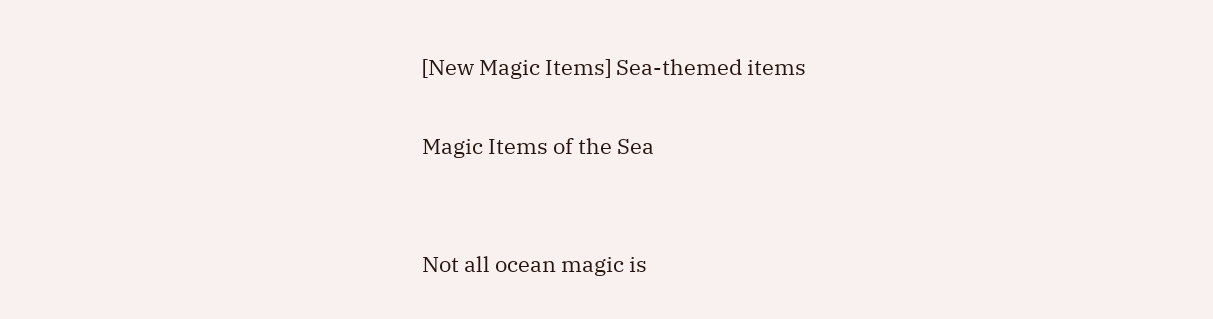[New Magic Items] Sea-themed items

Magic Items of the Sea


Not all ocean magic is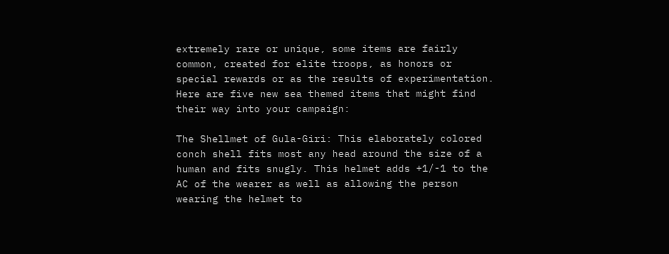extremely rare or unique, some items are fairly common, created for elite troops, as honors or special rewards or as the results of experimentation. Here are five new sea themed items that might find their way into your campaign:

The Shellmet of Gula-Giri: This elaborately colored conch shell fits most any head around the size of a human and fits snugly. This helmet adds +1/-1 to the AC of the wearer as well as allowing the person wearing the helmet to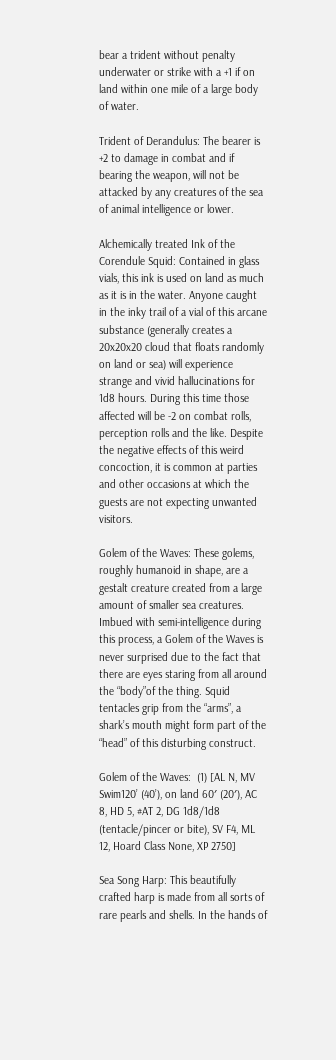bear a trident without penalty underwater or strike with a +1 if on land within one mile of a large body of water.

Trident of Derandulus: The bearer is +2 to damage in combat and if bearing the weapon, will not be attacked by any creatures of the sea of animal intelligence or lower.

Alchemically treated Ink of the Corendule Squid: Contained in glass vials, this ink is used on land as much as it is in the water. Anyone caught in the inky trail of a vial of this arcane substance (generally creates a 20x20x20 cloud that floats randomly on land or sea) will experience strange and vivid hallucinations for 1d8 hours. During this time those affected will be -2 on combat rolls, perception rolls and the like. Despite the negative effects of this weird concoction, it is common at parties and other occasions at which the guests are not expecting unwanted visitors.

Golem of the Waves: These golems, roughly humanoid in shape, are a gestalt creature created from a large amount of smaller sea creatures. Imbued with semi-intelligence during this process, a Golem of the Waves is never surprised due to the fact that there are eyes staring from all around the “body”of the thing. Squid tentacles grip from the “arms”, a shark’s mouth might form part of the “head” of this disturbing construct.

Golem of the Waves:  (1) [AL N, MV Swim120’ (40’), on land 60′ (20′), AC 8, HD 5, #AT 2, DG 1d8/1d8 (tentacle/pincer or bite), SV F4, ML 12, Hoard Class None, XP 2750]

Sea Song Harp: This beautifully crafted harp is made from all sorts of rare pearls and shells. In the hands of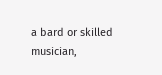a bard or skilled musician,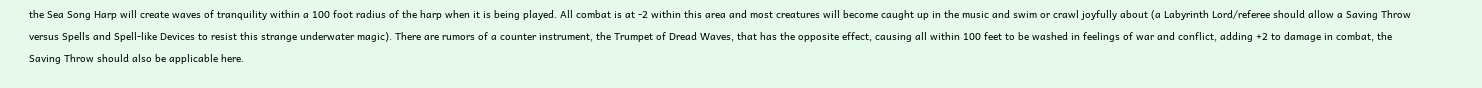the Sea Song Harp will create waves of tranquility within a 100 foot radius of the harp when it is being played. All combat is at -2 within this area and most creatures will become caught up in the music and swim or crawl joyfully about (a Labyrinth Lord/referee should allow a Saving Throw versus Spells and Spell-like Devices to resist this strange underwater magic). There are rumors of a counter instrument, the Trumpet of Dread Waves, that has the opposite effect, causing all within 100 feet to be washed in feelings of war and conflict, adding +2 to damage in combat, the Saving Throw should also be applicable here.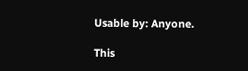Usable by: Anyone.

This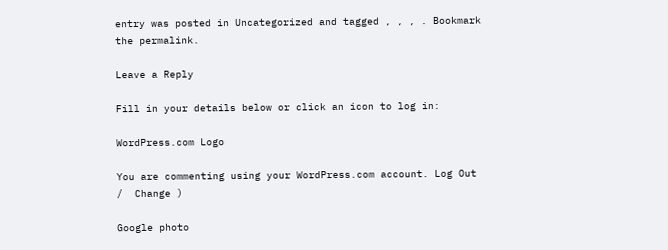entry was posted in Uncategorized and tagged , , , . Bookmark the permalink.

Leave a Reply

Fill in your details below or click an icon to log in:

WordPress.com Logo

You are commenting using your WordPress.com account. Log Out /  Change )

Google photo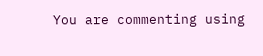You are commenting using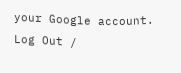your Google account. Log Out /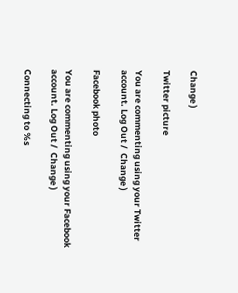Change )

Twitter picture

You are commenting using your Twitter account. Log Out /  Change )

Facebook photo

You are commenting using your Facebook account. Log Out /  Change )

Connecting to %s